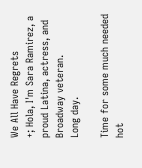We All Have Regrets
+; Hola, I'm Sara Ramirez, a proud Latina, actress, and Broadway veteran.
Long day.

Time for some much needed hot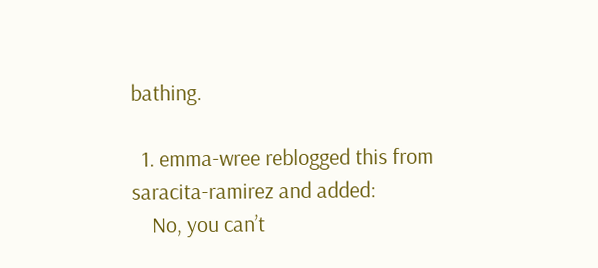bathing.

  1. emma-wree reblogged this from saracita-ramirez and added:
    No, you can’t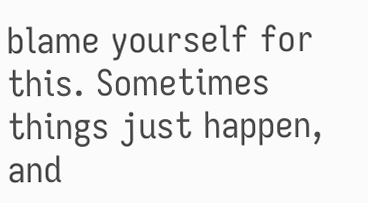blame yourself for this. Sometimes things just happen, and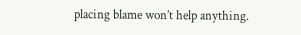placing blame won’t help anything.